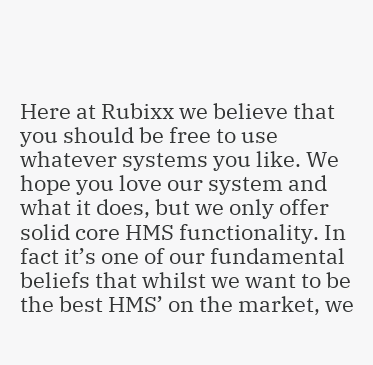Here at Rubixx we believe that you should be free to use whatever systems you like. We hope you love our system and what it does, but we only offer solid core HMS functionality. In fact it’s one of our fundamental beliefs that whilst we want to be the best HMS’ on the market, we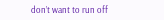don’t want to run off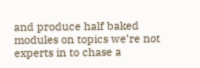and produce half baked modules on topics we’re not experts in to chase a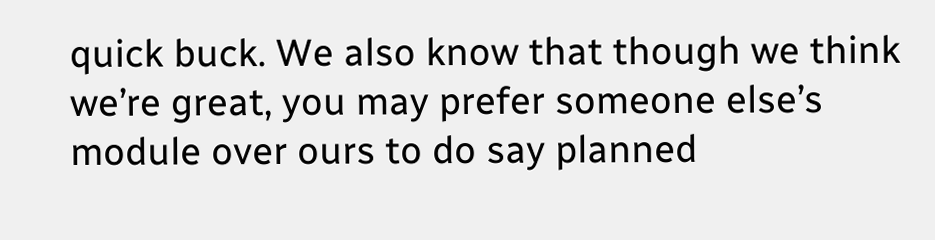quick buck. We also know that though we think we’re great, you may prefer someone else’s module over ours to do say planned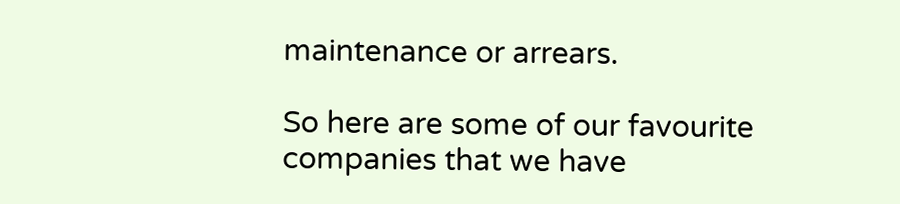maintenance or arrears.

So here are some of our favourite companies that we have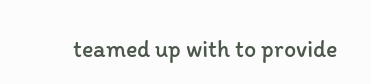teamed up with to provide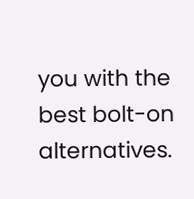you with the best bolt-on alternatives.